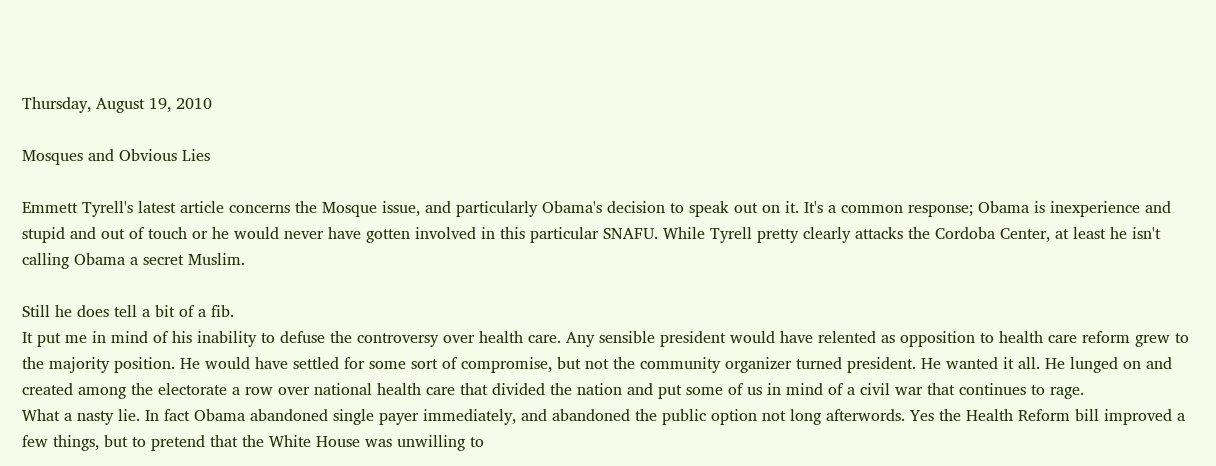Thursday, August 19, 2010

Mosques and Obvious Lies

Emmett Tyrell's latest article concerns the Mosque issue, and particularly Obama's decision to speak out on it. It's a common response; Obama is inexperience and stupid and out of touch or he would never have gotten involved in this particular SNAFU. While Tyrell pretty clearly attacks the Cordoba Center, at least he isn't calling Obama a secret Muslim.

Still he does tell a bit of a fib.
It put me in mind of his inability to defuse the controversy over health care. Any sensible president would have relented as opposition to health care reform grew to the majority position. He would have settled for some sort of compromise, but not the community organizer turned president. He wanted it all. He lunged on and created among the electorate a row over national health care that divided the nation and put some of us in mind of a civil war that continues to rage.
What a nasty lie. In fact Obama abandoned single payer immediately, and abandoned the public option not long afterwords. Yes the Health Reform bill improved a few things, but to pretend that the White House was unwilling to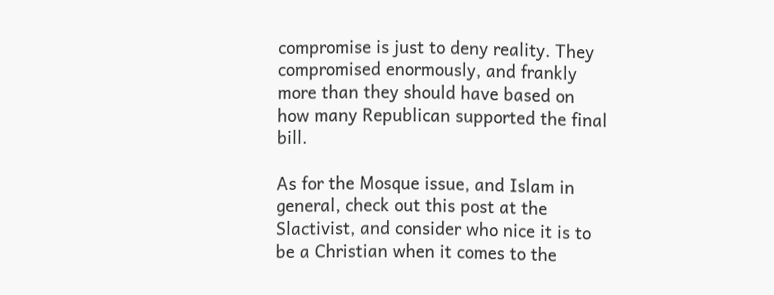compromise is just to deny reality. They compromised enormously, and frankly more than they should have based on how many Republican supported the final bill.

As for the Mosque issue, and Islam in general, check out this post at the Slactivist, and consider who nice it is to be a Christian when it comes to the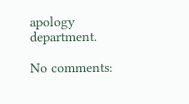apology department.

No comments: